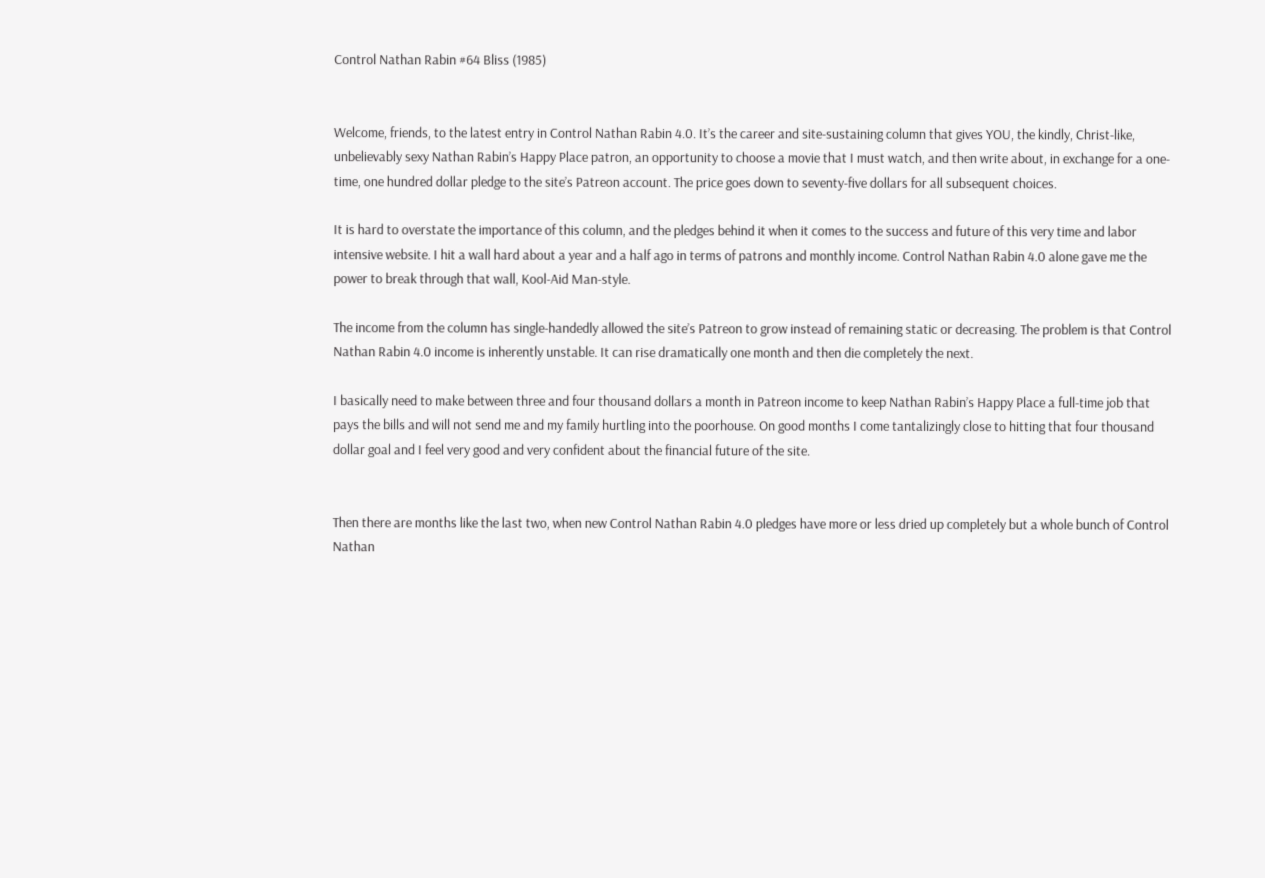Control Nathan Rabin #64 Bliss (1985)


Welcome, friends, to the latest entry in Control Nathan Rabin 4.0. It’s the career and site-sustaining column that gives YOU, the kindly, Christ-like, unbelievably sexy Nathan Rabin’s Happy Place patron, an opportunity to choose a movie that I must watch, and then write about, in exchange for a one-time, one hundred dollar pledge to the site’s Patreon account. The price goes down to seventy-five dollars for all subsequent choices.

It is hard to overstate the importance of this column, and the pledges behind it when it comes to the success and future of this very time and labor intensive website. I hit a wall hard about a year and a half ago in terms of patrons and monthly income. Control Nathan Rabin 4.0 alone gave me the power to break through that wall, Kool-Aid Man-style.

The income from the column has single-handedly allowed the site’s Patreon to grow instead of remaining static or decreasing. The problem is that Control Nathan Rabin 4.0 income is inherently unstable. It can rise dramatically one month and then die completely the next.

I basically need to make between three and four thousand dollars a month in Patreon income to keep Nathan Rabin’s Happy Place a full-time job that pays the bills and will not send me and my family hurtling into the poorhouse. On good months I come tantalizingly close to hitting that four thousand dollar goal and I feel very good and very confident about the financial future of the site.


Then there are months like the last two, when new Control Nathan Rabin 4.0 pledges have more or less dried up completely but a whole bunch of Control Nathan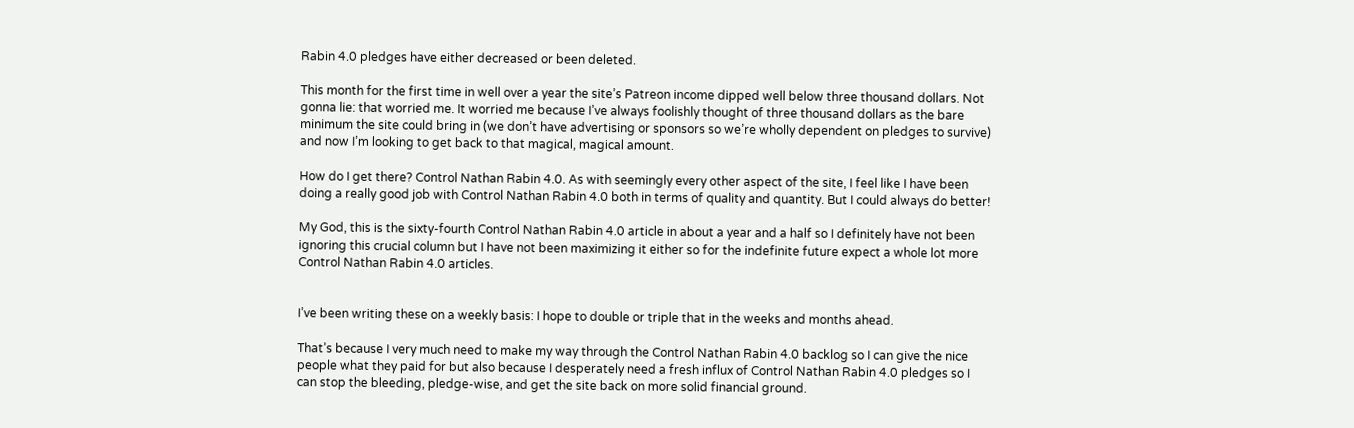Rabin 4.0 pledges have either decreased or been deleted.

This month for the first time in well over a year the site’s Patreon income dipped well below three thousand dollars. Not gonna lie: that worried me. It worried me because I’ve always foolishly thought of three thousand dollars as the bare minimum the site could bring in (we don’t have advertising or sponsors so we’re wholly dependent on pledges to survive) and now I’m looking to get back to that magical, magical amount.

How do I get there? Control Nathan Rabin 4.0. As with seemingly every other aspect of the site, I feel like I have been doing a really good job with Control Nathan Rabin 4.0 both in terms of quality and quantity. But I could always do better!

My God, this is the sixty-fourth Control Nathan Rabin 4.0 article in about a year and a half so I definitely have not been ignoring this crucial column but I have not been maximizing it either so for the indefinite future expect a whole lot more Control Nathan Rabin 4.0 articles.


I’ve been writing these on a weekly basis: I hope to double or triple that in the weeks and months ahead.

That’s because I very much need to make my way through the Control Nathan Rabin 4.0 backlog so I can give the nice people what they paid for but also because I desperately need a fresh influx of Control Nathan Rabin 4.0 pledges so I can stop the bleeding, pledge-wise, and get the site back on more solid financial ground.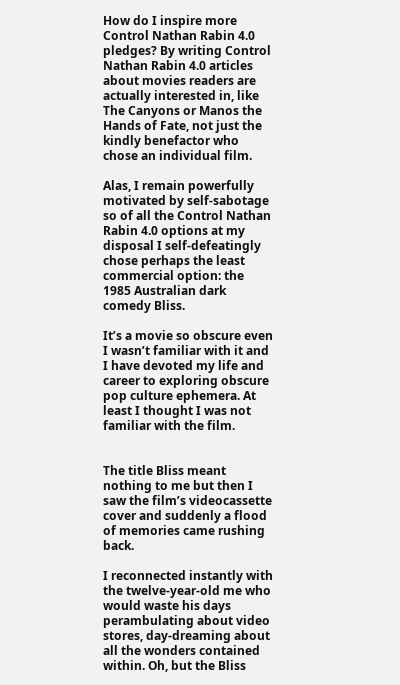How do I inspire more Control Nathan Rabin 4.0 pledges? By writing Control Nathan Rabin 4.0 articles about movies readers are actually interested in, like The Canyons or Manos the Hands of Fate, not just the kindly benefactor who chose an individual film.

Alas, I remain powerfully motivated by self-sabotage so of all the Control Nathan Rabin 4.0 options at my disposal I self-defeatingly chose perhaps the least commercial option: the 1985 Australian dark comedy Bliss.

It’s a movie so obscure even I wasn’t familiar with it and I have devoted my life and career to exploring obscure pop culture ephemera. At least I thought I was not familiar with the film.


The title Bliss meant nothing to me but then I saw the film’s videocassette cover and suddenly a flood of memories came rushing back.

I reconnected instantly with the twelve-year-old me who would waste his days perambulating about video stores, day-dreaming about all the wonders contained within. Oh, but the Bliss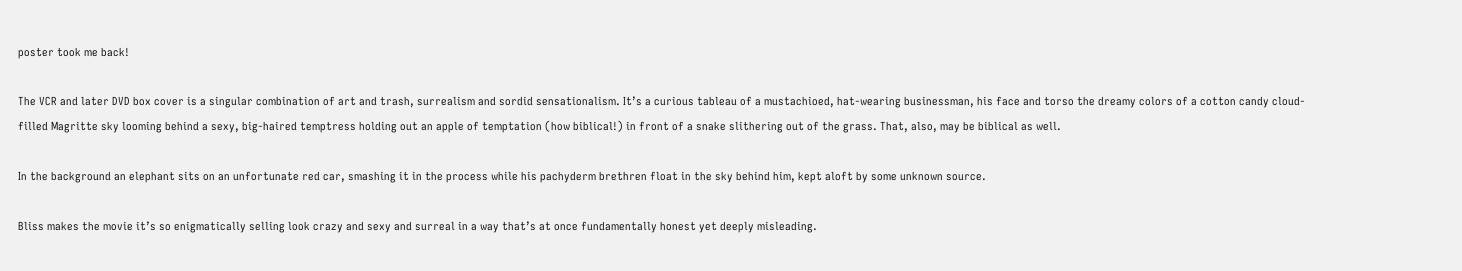poster took me back!

The VCR and later DVD box cover is a singular combination of art and trash, surrealism and sordid sensationalism. It’s a curious tableau of a mustachioed, hat-wearing businessman, his face and torso the dreamy colors of a cotton candy cloud-filled Magritte sky looming behind a sexy, big-haired temptress holding out an apple of temptation (how biblical!) in front of a snake slithering out of the grass. That, also, may be biblical as well.

In the background an elephant sits on an unfortunate red car, smashing it in the process while his pachyderm brethren float in the sky behind him, kept aloft by some unknown source.

Bliss makes the movie it’s so enigmatically selling look crazy and sexy and surreal in a way that’s at once fundamentally honest yet deeply misleading.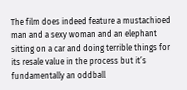The film does indeed feature a mustachioed man and a sexy woman and an elephant sitting on a car and doing terrible things for its resale value in the process but it’s fundamentally an oddball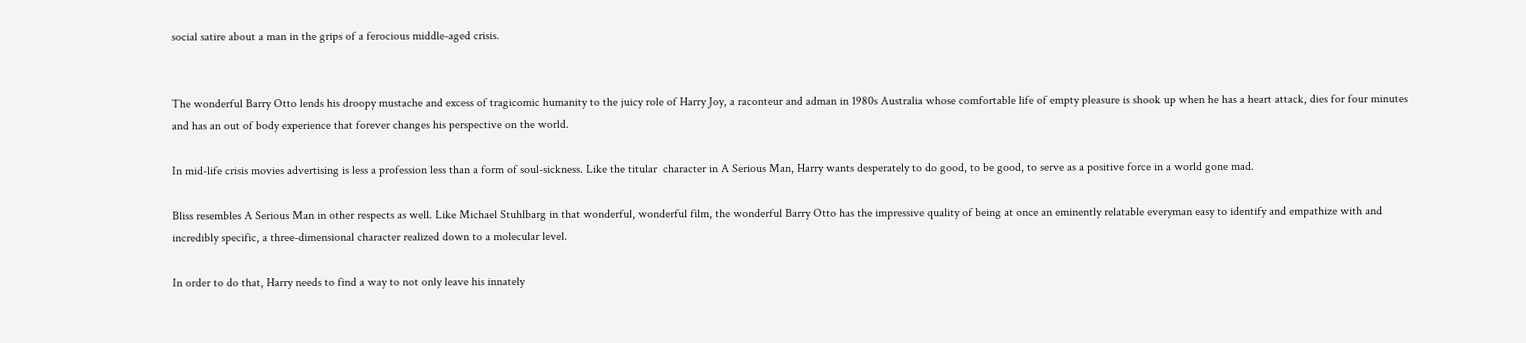social satire about a man in the grips of a ferocious middle-aged crisis.


The wonderful Barry Otto lends his droopy mustache and excess of tragicomic humanity to the juicy role of Harry Joy, a raconteur and adman in 1980s Australia whose comfortable life of empty pleasure is shook up when he has a heart attack, dies for four minutes and has an out of body experience that forever changes his perspective on the world.

In mid-life crisis movies advertising is less a profession less than a form of soul-sickness. Like the titular  character in A Serious Man, Harry wants desperately to do good, to be good, to serve as a positive force in a world gone mad.

Bliss resembles A Serious Man in other respects as well. Like Michael Stuhlbarg in that wonderful, wonderful film, the wonderful Barry Otto has the impressive quality of being at once an eminently relatable everyman easy to identify and empathize with and incredibly specific, a three-dimensional character realized down to a molecular level.

In order to do that, Harry needs to find a way to not only leave his innately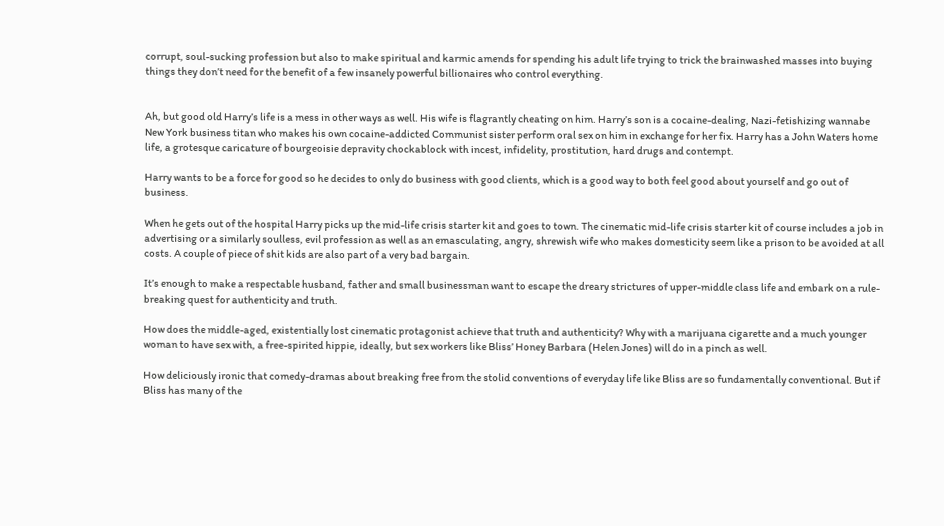corrupt, soul-sucking profession but also to make spiritual and karmic amends for spending his adult life trying to trick the brainwashed masses into buying things they don’t need for the benefit of a few insanely powerful billionaires who control everything.


Ah, but good old Harry’s life is a mess in other ways as well. His wife is flagrantly cheating on him. Harry’s son is a cocaine-dealing, Nazi-fetishizing wannabe New York business titan who makes his own cocaine-addicted Communist sister perform oral sex on him in exchange for her fix. Harry has a John Waters home life, a grotesque caricature of bourgeoisie depravity chockablock with incest, infidelity, prostitution, hard drugs and contempt.

Harry wants to be a force for good so he decides to only do business with good clients, which is a good way to both feel good about yourself and go out of business.

When he gets out of the hospital Harry picks up the mid-life crisis starter kit and goes to town. The cinematic mid-life crisis starter kit of course includes a job in advertising or a similarly soulless, evil profession as well as an emasculating, angry, shrewish wife who makes domesticity seem like a prison to be avoided at all costs. A couple of piece of shit kids are also part of a very bad bargain.

It’s enough to make a respectable husband, father and small businessman want to escape the dreary strictures of upper-middle class life and embark on a rule-breaking quest for authenticity and truth.

How does the middle-aged, existentially lost cinematic protagonist achieve that truth and authenticity? Why with a marijuana cigarette and a much younger woman to have sex with, a free-spirited hippie, ideally, but sex workers like Bliss’ Honey Barbara (Helen Jones) will do in a pinch as well.

How deliciously ironic that comedy-dramas about breaking free from the stolid conventions of everyday life like Bliss are so fundamentally conventional. But if Bliss has many of the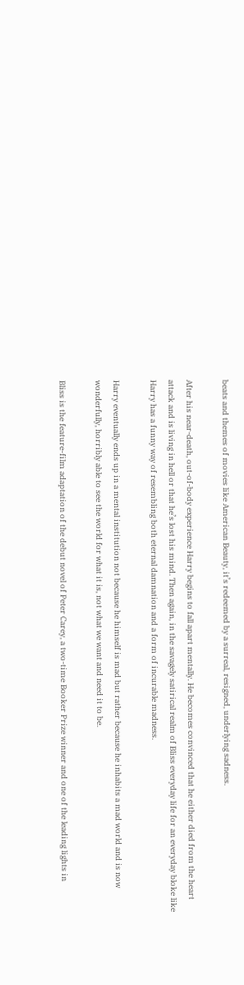beats and themes of movies like American Beauty, it’s redeemed by a surreal, resigned, underlying sadness.

After his near-death, out-of-body experience Harry begins to fall apart mentally. He becomes convinced that he either died from the heart attack and is living in hell or that he’s lost his mind. Then again, in the savagely satirical realm of Bliss everyday life for an everyday bloke like Harry has a funny way of resembling both eternal damnation and a form of incurable madness.

Harry eventually ends up in a mental institution not because he himself is mad but rather because he inhabits a mad world and is now wonderfully, horribly able to see the world for what it is, not what we want and need it to be.

Bliss is the feature-film adaptation of the debut novel of Peter Carey, a two-time Booker Prize winner and one of the leading lights in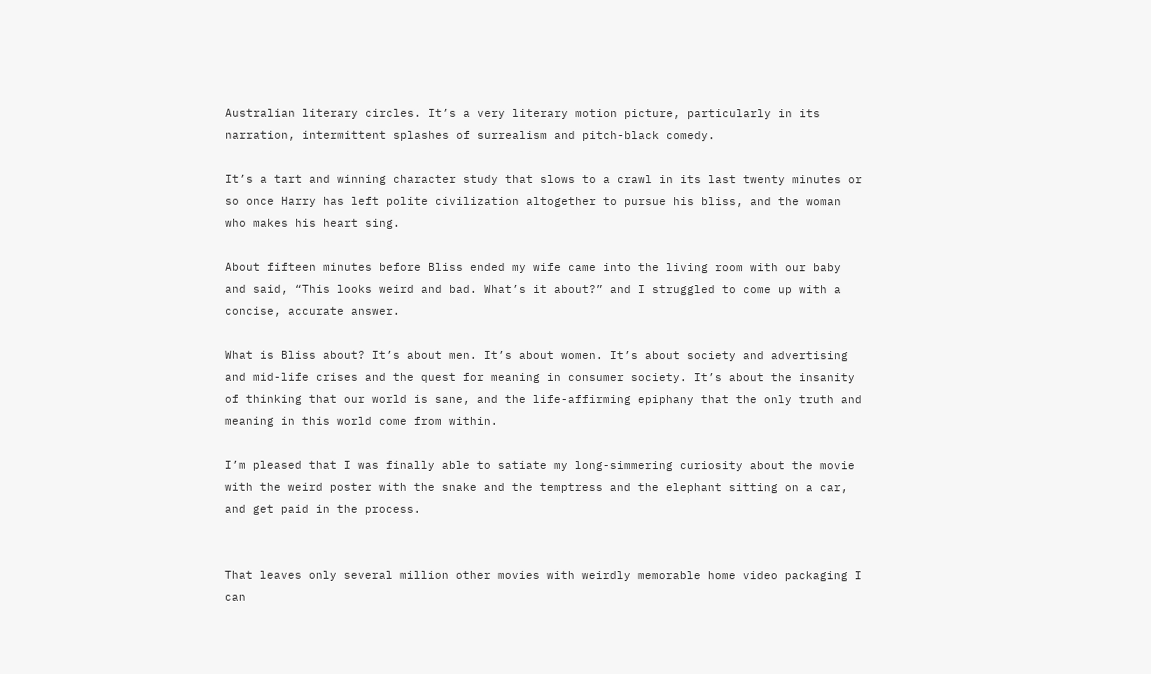Australian literary circles. It’s a very literary motion picture, particularly in its narration, intermittent splashes of surrealism and pitch-black comedy.

It’s a tart and winning character study that slows to a crawl in its last twenty minutes or so once Harry has left polite civilization altogether to pursue his bliss, and the woman who makes his heart sing.

About fifteen minutes before Bliss ended my wife came into the living room with our baby and said, “This looks weird and bad. What’s it about?” and I struggled to come up with a concise, accurate answer.

What is Bliss about? It’s about men. It’s about women. It’s about society and advertising and mid-life crises and the quest for meaning in consumer society. It’s about the insanity of thinking that our world is sane, and the life-affirming epiphany that the only truth and meaning in this world come from within.

I’m pleased that I was finally able to satiate my long-simmering curiosity about the movie with the weird poster with the snake and the temptress and the elephant sitting on a car, and get paid in the process.


That leaves only several million other movies with weirdly memorable home video packaging I can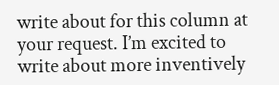write about for this column at your request. I’m excited to write about more inventively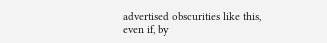advertised obscurities like this, even if, by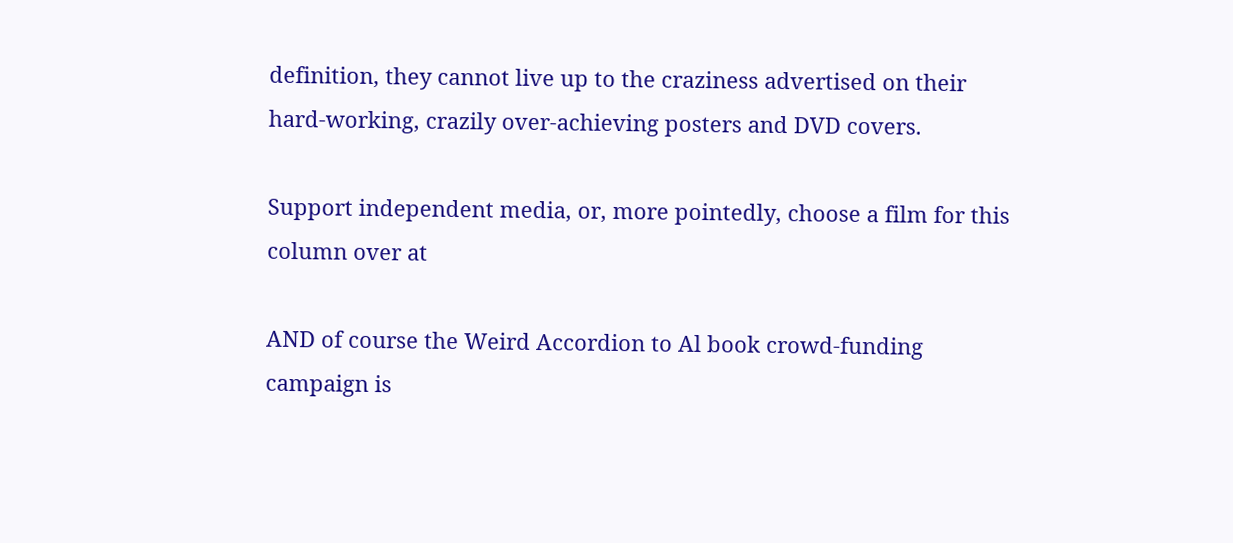definition, they cannot live up to the craziness advertised on their hard-working, crazily over-achieving posters and DVD covers.

Support independent media, or, more pointedly, choose a film for this column over at

AND of course the Weird Accordion to Al book crowd-funding campaign is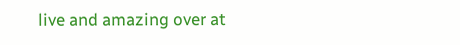live and amazing over at